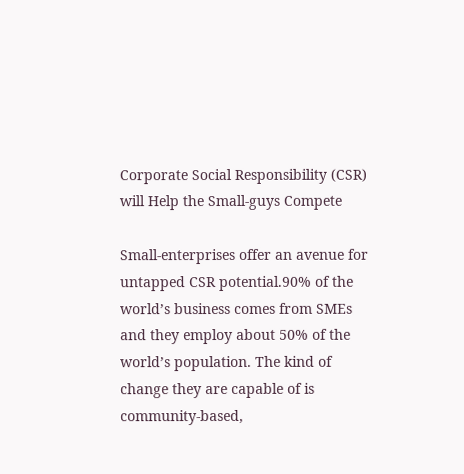Corporate Social Responsibility (CSR) will Help the Small-guys Compete

Small-enterprises offer an avenue for untapped CSR potential.90% of the world’s business comes from SMEs and they employ about 50% of the world’s population. The kind of change they are capable of is community-based,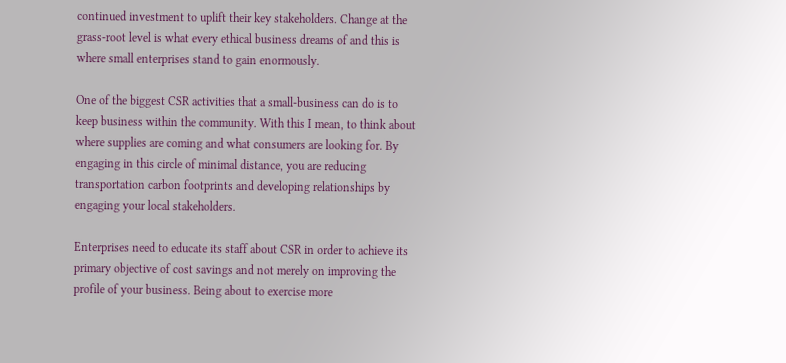continued investment to uplift their key stakeholders. Change at the grass-root level is what every ethical business dreams of and this is where small enterprises stand to gain enormously.

One of the biggest CSR activities that a small-business can do is to keep business within the community. With this I mean, to think about where supplies are coming and what consumers are looking for. By engaging in this circle of minimal distance, you are reducing transportation carbon footprints and developing relationships by engaging your local stakeholders.

Enterprises need to educate its staff about CSR in order to achieve its primary objective of cost savings and not merely on improving the profile of your business. Being about to exercise more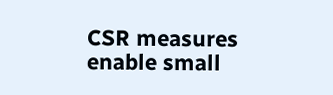CSR measures enable small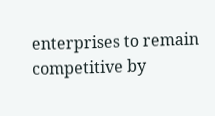enterprises to remain competitive by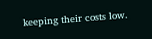keeping their costs low.